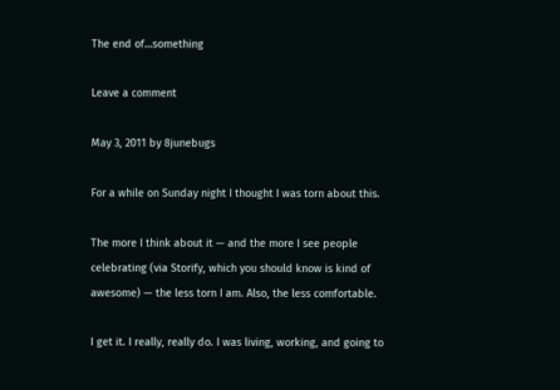The end of…something

Leave a comment

May 3, 2011 by 8junebugs

For a while on Sunday night I thought I was torn about this.

The more I think about it — and the more I see people celebrating (via Storify, which you should know is kind of awesome) — the less torn I am. Also, the less comfortable.

I get it. I really, really do. I was living, working, and going to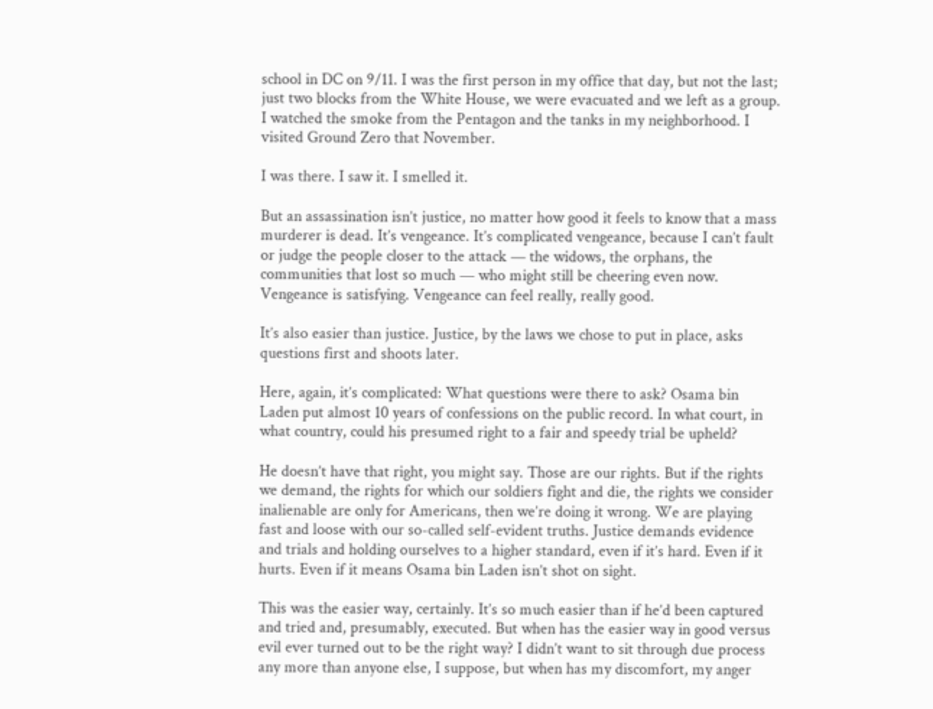school in DC on 9/11. I was the first person in my office that day, but not the last; just two blocks from the White House, we were evacuated and we left as a group. I watched the smoke from the Pentagon and the tanks in my neighborhood. I visited Ground Zero that November.

I was there. I saw it. I smelled it.

But an assassination isn’t justice, no matter how good it feels to know that a mass murderer is dead. It’s vengeance. It’s complicated vengeance, because I can’t fault or judge the people closer to the attack — the widows, the orphans, the communities that lost so much — who might still be cheering even now. Vengeance is satisfying. Vengeance can feel really, really good.

It’s also easier than justice. Justice, by the laws we chose to put in place, asks questions first and shoots later.

Here, again, it’s complicated: What questions were there to ask? Osama bin Laden put almost 10 years of confessions on the public record. In what court, in what country, could his presumed right to a fair and speedy trial be upheld?

He doesn’t have that right, you might say. Those are our rights. But if the rights we demand, the rights for which our soldiers fight and die, the rights we consider inalienable are only for Americans, then we’re doing it wrong. We are playing fast and loose with our so-called self-evident truths. Justice demands evidence and trials and holding ourselves to a higher standard, even if it’s hard. Even if it hurts. Even if it means Osama bin Laden isn’t shot on sight.

This was the easier way, certainly. It’s so much easier than if he’d been captured and tried and, presumably, executed. But when has the easier way in good versus evil ever turned out to be the right way? I didn’t want to sit through due process any more than anyone else, I suppose, but when has my discomfort, my anger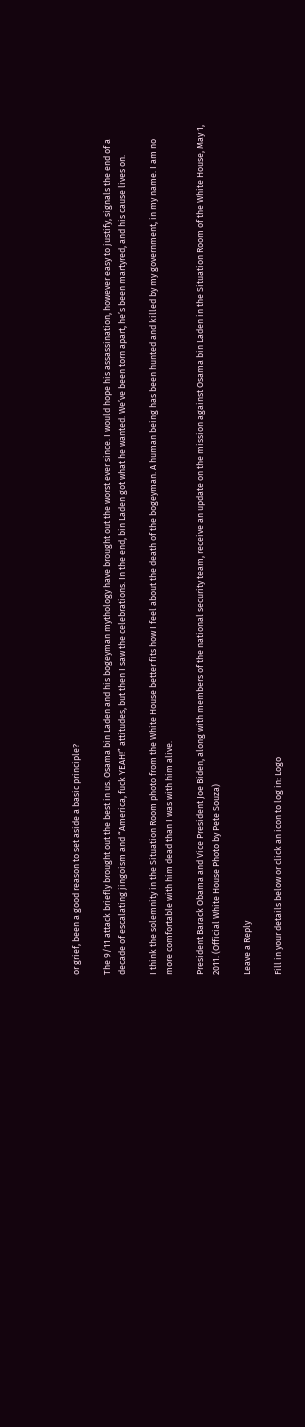or grief, been a good reason to set aside a basic principle?

The 9/11 attack briefly brought out the best in us. Osama bin Laden and his bogeyman mythology have brought out the worst ever since. I would hope his assassination, however easy to justify, signals the end of a decade of escalating jingoism and “America, fuck YEAH!” attitudes, but then I saw the celebrations. In the end, bin Laden got what he wanted. We’ve been torn apart, he’s been martyred, and his cause lives on.

I think the solemnity in the Situation Room photo from the White House better fits how I feel about the death of the bogeyman. A human being has been hunted and killed by my government, in my name. I am no more comfortable with him dead than I was with him alive.

President Barack Obama and Vice President Joe Biden, along with members of the national security team, receive an update on the mission against Osama bin Laden in the Situation Room of the White House, May 1, 2011. (Official White House Photo by Pete Souza)

Leave a Reply

Fill in your details below or click an icon to log in: Logo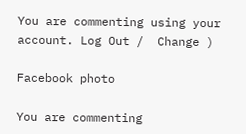You are commenting using your account. Log Out /  Change )

Facebook photo

You are commenting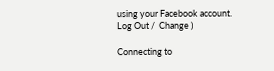using your Facebook account. Log Out /  Change )

Connecting to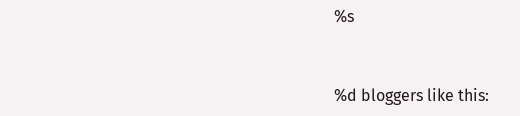%s


%d bloggers like this: